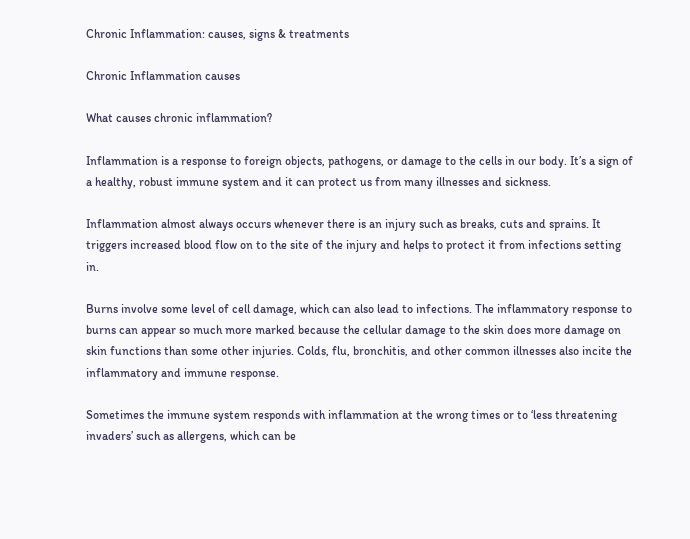Chronic Inflammation: causes, signs & treatments

Chronic Inflammation causes

What causes chronic inflammation?

Inflammation is a response to foreign objects, pathogens, or damage to the cells in our body. It’s a sign of a healthy, robust immune system and it can protect us from many illnesses and sickness.

Inflammation almost always occurs whenever there is an injury such as breaks, cuts and sprains. It triggers increased blood flow on to the site of the injury and helps to protect it from infections setting in.

Burns involve some level of cell damage, which can also lead to infections. The inflammatory response to burns can appear so much more marked because the cellular damage to the skin does more damage on skin functions than some other injuries. Colds, flu, bronchitis, and other common illnesses also incite the inflammatory and immune response.

Sometimes the immune system responds with inflammation at the wrong times or to ‘less threatening invaders’ such as allergens, which can be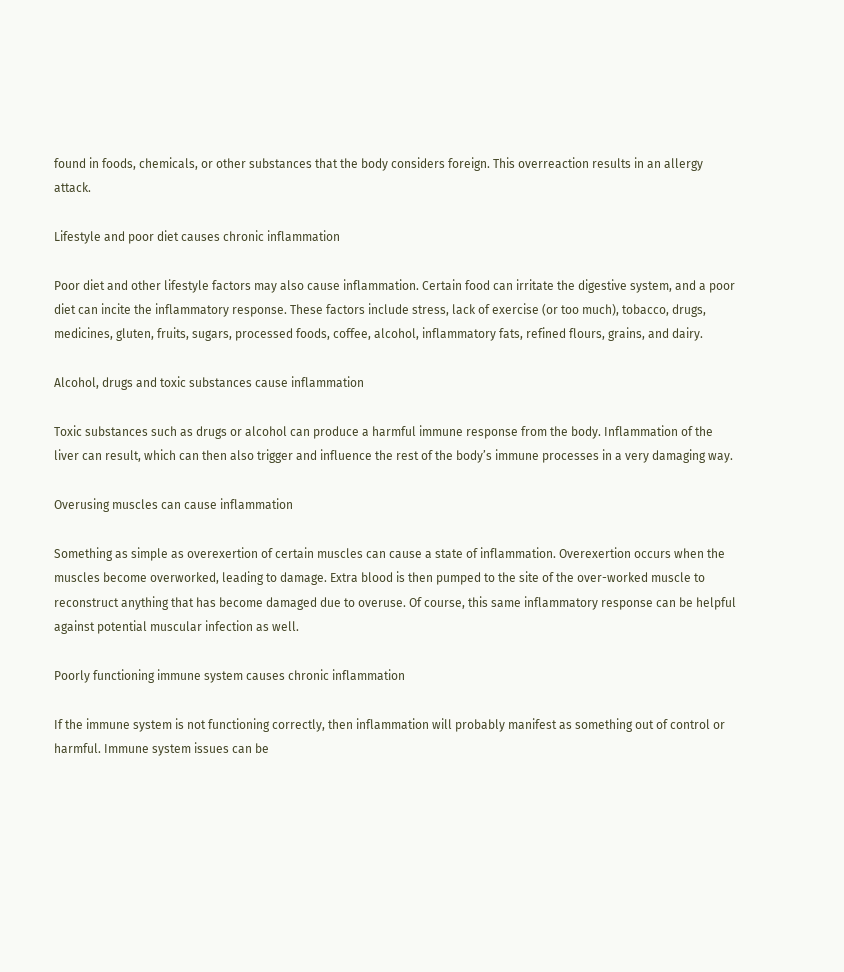found in foods, chemicals, or other substances that the body considers foreign. This overreaction results in an allergy attack.

Lifestyle and poor diet causes chronic inflammation

Poor diet and other lifestyle factors may also cause inflammation. Certain food can irritate the digestive system, and a poor diet can incite the inflammatory response. These factors include stress, lack of exercise (or too much), tobacco, drugs, medicines, gluten, fruits, sugars, processed foods, coffee, alcohol, inflammatory fats, refined flours, grains, and dairy.

Alcohol, drugs and toxic substances cause inflammation

Toxic substances such as drugs or alcohol can produce a harmful immune response from the body. Inflammation of the liver can result, which can then also trigger and influence the rest of the body’s immune processes in a very damaging way.

Overusing muscles can cause inflammation

Something as simple as overexertion of certain muscles can cause a state of inflammation. Overexertion occurs when the muscles become overworked, leading to damage. Extra blood is then pumped to the site of the over-worked muscle to reconstruct anything that has become damaged due to overuse. Of course, this same inflammatory response can be helpful against potential muscular infection as well.

Poorly functioning immune system causes chronic inflammation

If the immune system is not functioning correctly, then inflammation will probably manifest as something out of control or harmful. Immune system issues can be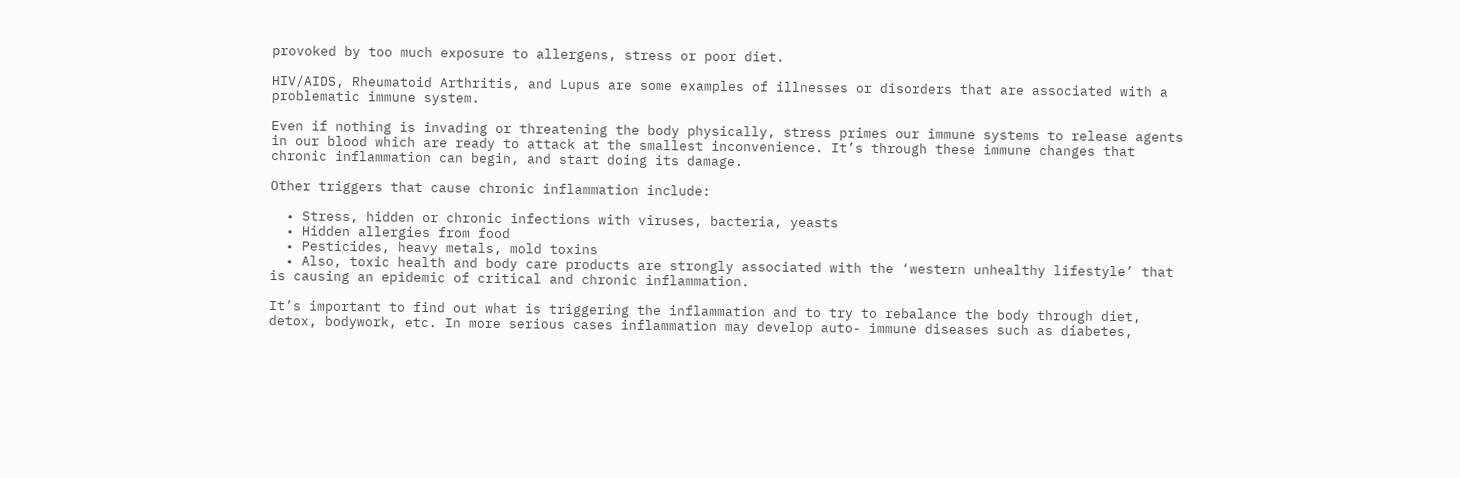provoked by too much exposure to allergens, stress or poor diet.

HIV/AIDS, Rheumatoid Arthritis, and Lupus are some examples of illnesses or disorders that are associated with a problematic immune system.

Even if nothing is invading or threatening the body physically, stress primes our immune systems to release agents in our blood which are ready to attack at the smallest inconvenience. It’s through these immune changes that chronic inflammation can begin, and start doing its damage.

Other triggers that cause chronic inflammation include:

  • Stress, hidden or chronic infections with viruses, bacteria, yeasts
  • Hidden allergies from food
  • Pesticides, heavy metals, mold toxins
  • Also, toxic health and body care products are strongly associated with the ‘western unhealthy lifestyle’ that is causing an epidemic of critical and chronic inflammation.

It’s important to find out what is triggering the inflammation and to try to rebalance the body through diet, detox, bodywork, etc. In more serious cases inflammation may develop auto- immune diseases such as diabetes,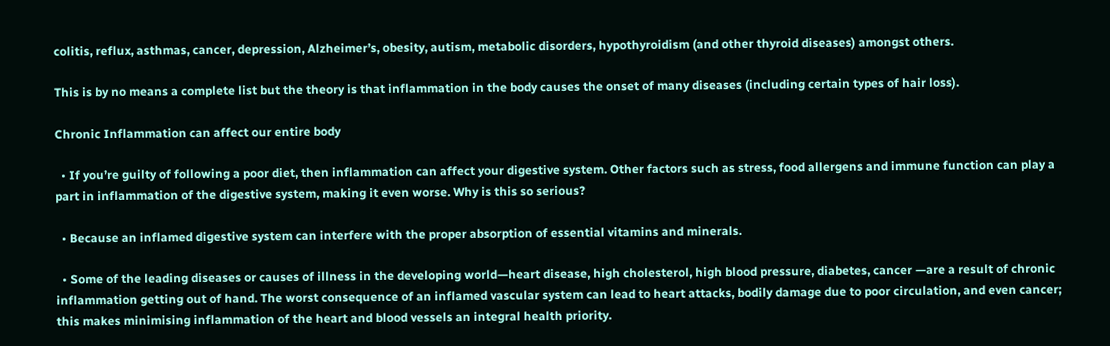colitis, reflux, asthmas, cancer, depression, Alzheimer’s, obesity, autism, metabolic disorders, hypothyroidism (and other thyroid diseases) amongst others.

This is by no means a complete list but the theory is that inflammation in the body causes the onset of many diseases (including certain types of hair loss).

Chronic Inflammation can affect our entire body

  • If you’re guilty of following a poor diet, then inflammation can affect your digestive system. Other factors such as stress, food allergens and immune function can play a part in inflammation of the digestive system, making it even worse. Why is this so serious?

  • Because an inflamed digestive system can interfere with the proper absorption of essential vitamins and minerals.

  • Some of the leading diseases or causes of illness in the developing world—heart disease, high cholesterol, high blood pressure, diabetes, cancer —are a result of chronic inflammation getting out of hand. The worst consequence of an inflamed vascular system can lead to heart attacks, bodily damage due to poor circulation, and even cancer; this makes minimising inflammation of the heart and blood vessels an integral health priority.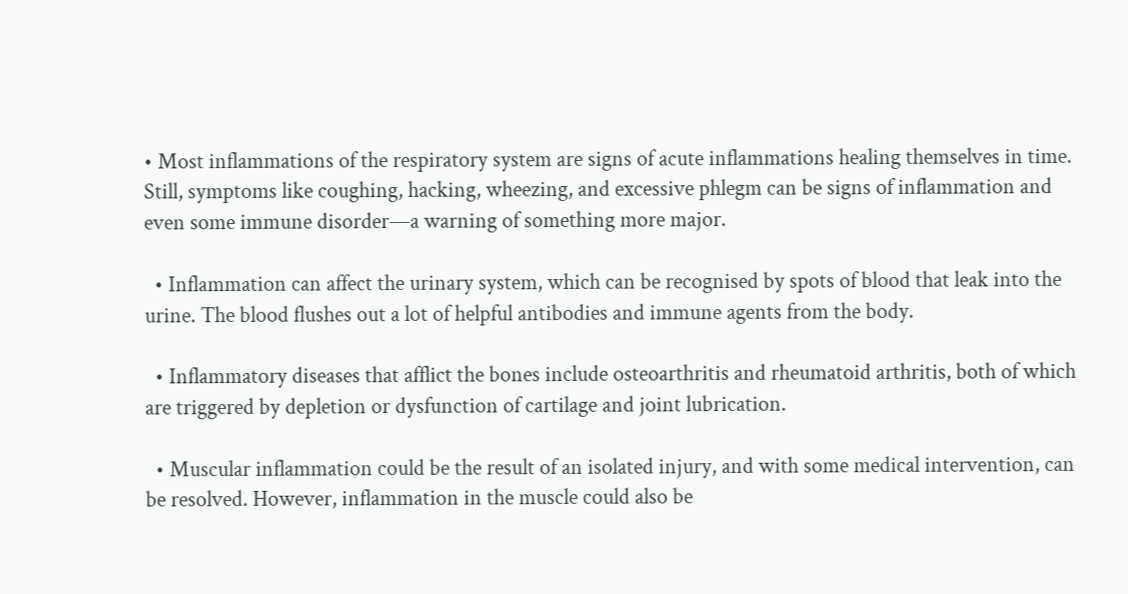• Most inflammations of the respiratory system are signs of acute inflammations healing themselves in time. Still, symptoms like coughing, hacking, wheezing, and excessive phlegm can be signs of inflammation and even some immune disorder—a warning of something more major.

  • Inflammation can affect the urinary system, which can be recognised by spots of blood that leak into the urine. The blood flushes out a lot of helpful antibodies and immune agents from the body.

  • Inflammatory diseases that afflict the bones include osteoarthritis and rheumatoid arthritis, both of which are triggered by depletion or dysfunction of cartilage and joint lubrication.

  • Muscular inflammation could be the result of an isolated injury, and with some medical intervention, can be resolved. However, inflammation in the muscle could also be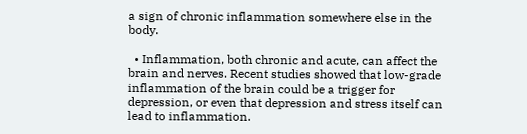a sign of chronic inflammation somewhere else in the body.

  • Inflammation, both chronic and acute, can affect the brain and nerves. Recent studies showed that low-grade inflammation of the brain could be a trigger for depression, or even that depression and stress itself can lead to inflammation.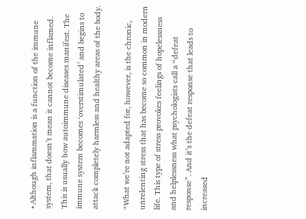• Although inflammation is a function of the immune system, that doesn’t mean it cannot become inflamed. This is usually how autoimmune diseases manifest. The immune system becomes ‘overstimulated’ and begins to attack completely harmless and healthy areas of the body.

“What we’re not adapted for, however, is the chronic, unrelenting stress that has become so common in modern life. This type of stress provokes feelings of hopelessness and helplessness what psychologists call a “defeat response”. And it’s the defeat response that leads to increased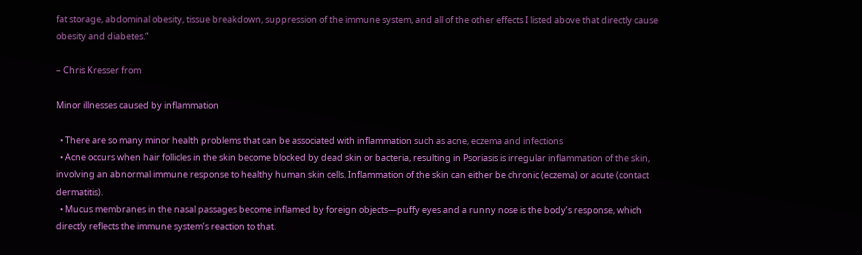fat storage, abdominal obesity, tissue breakdown, suppression of the immune system, and all of the other effects I listed above that directly cause obesity and diabetes.“

– Chris Kresser from

Minor illnesses caused by inflammation

  • There are so many minor health problems that can be associated with inflammation such as acne, eczema and infections
  • Acne occurs when hair follicles in the skin become blocked by dead skin or bacteria, resulting in Psoriasis is irregular inflammation of the skin, involving an abnormal immune response to healthy human skin cells. Inflammation of the skin can either be chronic (eczema) or acute (contact dermatitis).
  • Mucus membranes in the nasal passages become inflamed by foreign objects—puffy eyes and a runny nose is the body’s response, which directly reflects the immune system’s reaction to that.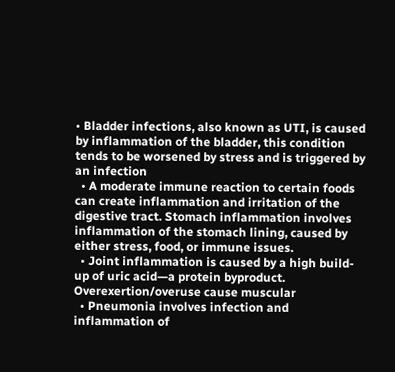• Bladder infections, also known as UTI, is caused by inflammation of the bladder, this condition tends to be worsened by stress and is triggered by an infection
  • A moderate immune reaction to certain foods can create inflammation and irritation of the digestive tract. Stomach inflammation involves inflammation of the stomach lining, caused by either stress, food, or immune issues.
  • Joint inflammation is caused by a high build-up of uric acid—a protein byproduct. Overexertion/overuse cause muscular
  • Pneumonia involves infection and inflammation of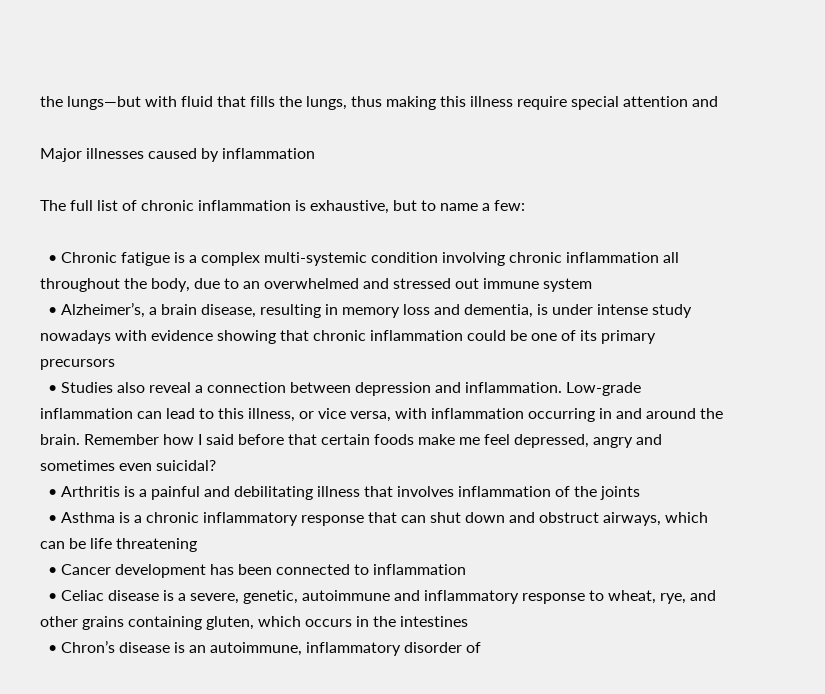the lungs—but with fluid that fills the lungs, thus making this illness require special attention and

Major illnesses caused by inflammation

The full list of chronic inflammation is exhaustive, but to name a few:

  • Chronic fatigue is a complex multi-systemic condition involving chronic inflammation all throughout the body, due to an overwhelmed and stressed out immune system
  • Alzheimer’s, a brain disease, resulting in memory loss and dementia, is under intense study nowadays with evidence showing that chronic inflammation could be one of its primary precursors
  • Studies also reveal a connection between depression and inflammation. Low-grade inflammation can lead to this illness, or vice versa, with inflammation occurring in and around the brain. Remember how I said before that certain foods make me feel depressed, angry and sometimes even suicidal?
  • Arthritis is a painful and debilitating illness that involves inflammation of the joints
  • Asthma is a chronic inflammatory response that can shut down and obstruct airways, which can be life threatening
  • Cancer development has been connected to inflammation
  • Celiac disease is a severe, genetic, autoimmune and inflammatory response to wheat, rye, and other grains containing gluten, which occurs in the intestines
  • Chron’s disease is an autoimmune, inflammatory disorder of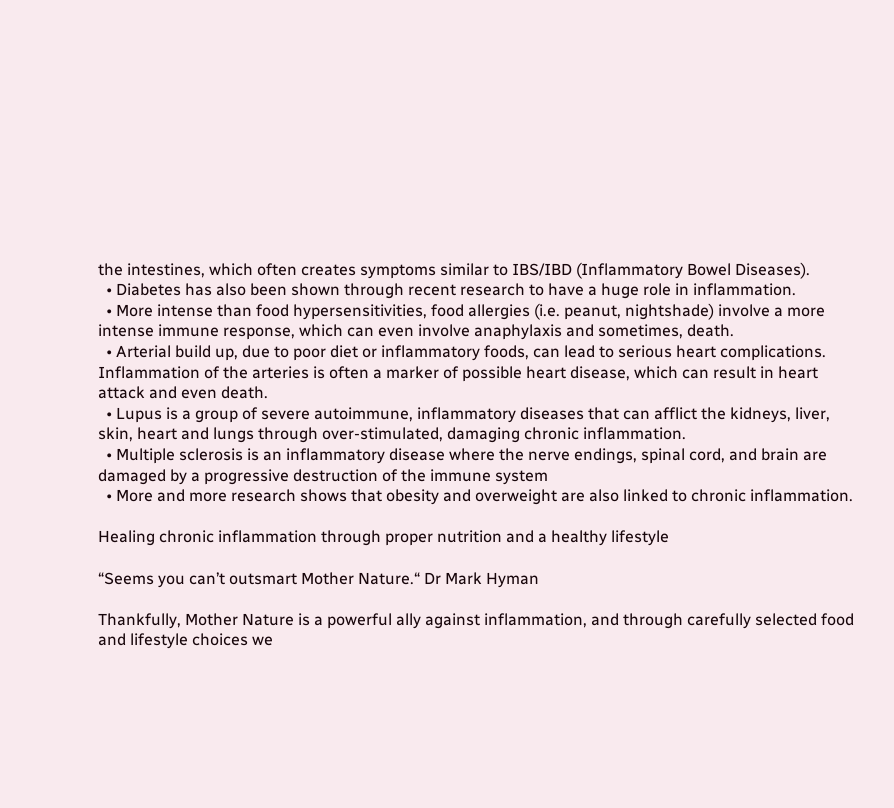the intestines, which often creates symptoms similar to IBS/IBD (Inflammatory Bowel Diseases).
  • Diabetes has also been shown through recent research to have a huge role in inflammation.
  • More intense than food hypersensitivities, food allergies (i.e. peanut, nightshade) involve a more intense immune response, which can even involve anaphylaxis and sometimes, death.
  • Arterial build up, due to poor diet or inflammatory foods, can lead to serious heart complications. Inflammation of the arteries is often a marker of possible heart disease, which can result in heart attack and even death.
  • Lupus is a group of severe autoimmune, inflammatory diseases that can afflict the kidneys, liver, skin, heart and lungs through over-stimulated, damaging chronic inflammation.
  • Multiple sclerosis is an inflammatory disease where the nerve endings, spinal cord, and brain are damaged by a progressive destruction of the immune system
  • More and more research shows that obesity and overweight are also linked to chronic inflammation.

Healing chronic inflammation through proper nutrition and a healthy lifestyle

“Seems you can’t outsmart Mother Nature.“ Dr Mark Hyman

Thankfully, Mother Nature is a powerful ally against inflammation, and through carefully selected food and lifestyle choices we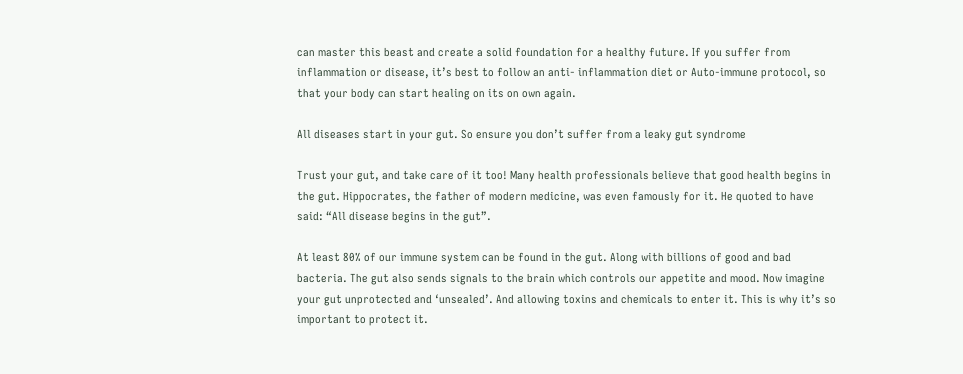can master this beast and create a solid foundation for a healthy future. If you suffer from inflammation or disease, it’s best to follow an anti- inflammation diet or Auto-immune protocol, so that your body can start healing on its on own again.

All diseases start in your gut. So ensure you don’t suffer from a leaky gut syndrome

Trust your gut, and take care of it too! Many health professionals believe that good health begins in the gut. Hippocrates, the father of modern medicine, was even famously for it. He quoted to have said: “All disease begins in the gut”.

At least 80% of our immune system can be found in the gut. Along with billions of good and bad bacteria. The gut also sends signals to the brain which controls our appetite and mood. Now imagine your gut unprotected and ‘unsealed’. And allowing toxins and chemicals to enter it. This is why it’s so important to protect it.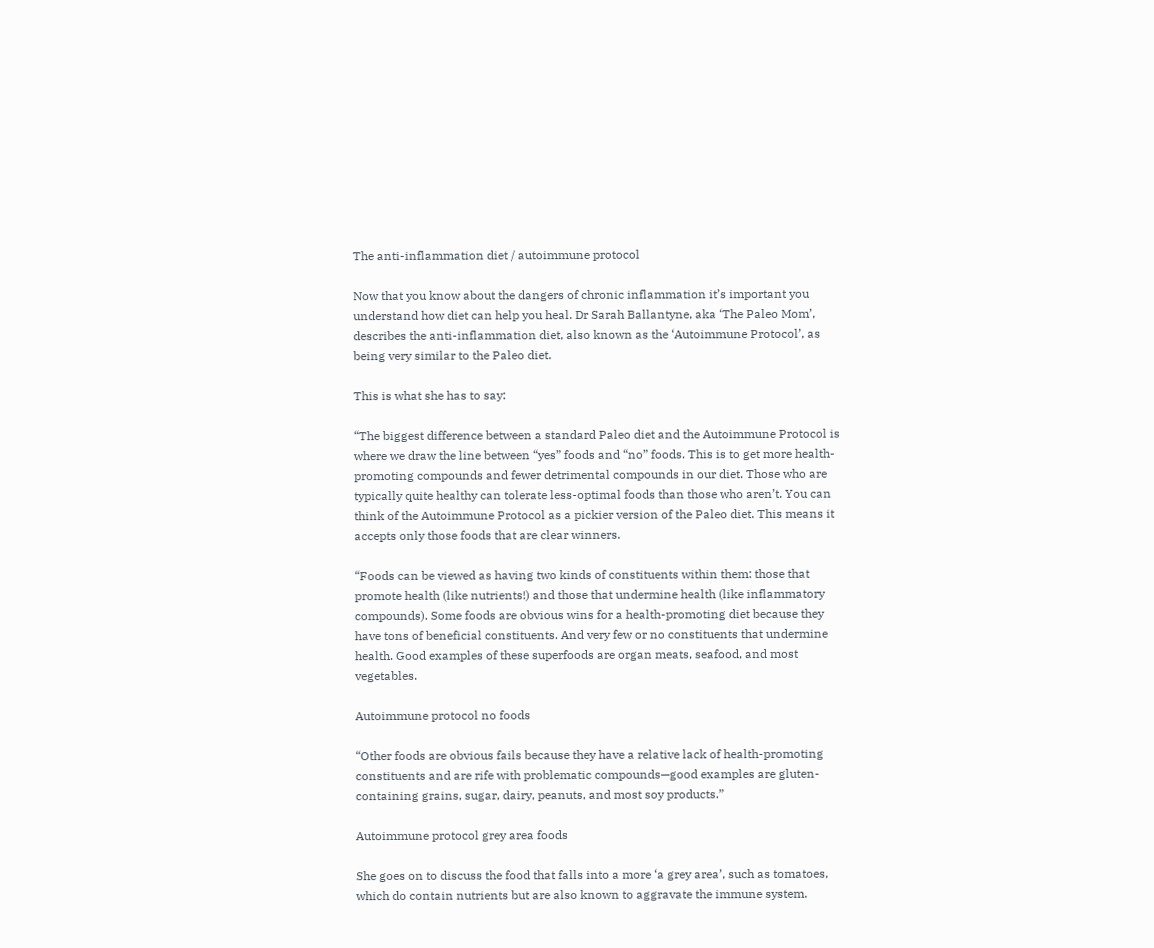The anti-inflammation diet / autoimmune protocol

Now that you know about the dangers of chronic inflammation it’s important you understand how diet can help you heal. Dr Sarah Ballantyne, aka ‘The Paleo Mom’, describes the anti-inflammation diet, also known as the ‘Autoimmune Protocol’, as being very similar to the Paleo diet.

This is what she has to say:

“The biggest difference between a standard Paleo diet and the Autoimmune Protocol is where we draw the line between “yes” foods and “no” foods. This is to get more health-promoting compounds and fewer detrimental compounds in our diet. Those who are typically quite healthy can tolerate less-optimal foods than those who aren’t. You can think of the Autoimmune Protocol as a pickier version of the Paleo diet. This means it accepts only those foods that are clear winners.

“Foods can be viewed as having two kinds of constituents within them: those that promote health (like nutrients!) and those that undermine health (like inflammatory compounds). Some foods are obvious wins for a health-promoting diet because they have tons of beneficial constituents. And very few or no constituents that undermine health. Good examples of these superfoods are organ meats, seafood, and most vegetables.

Autoimmune protocol no foods

“Other foods are obvious fails because they have a relative lack of health-promoting constituents and are rife with problematic compounds—good examples are gluten-containing grains, sugar, dairy, peanuts, and most soy products.”

Autoimmune protocol grey area foods

She goes on to discuss the food that falls into a more ‘a grey area’, such as tomatoes, which do contain nutrients but are also known to aggravate the immune system.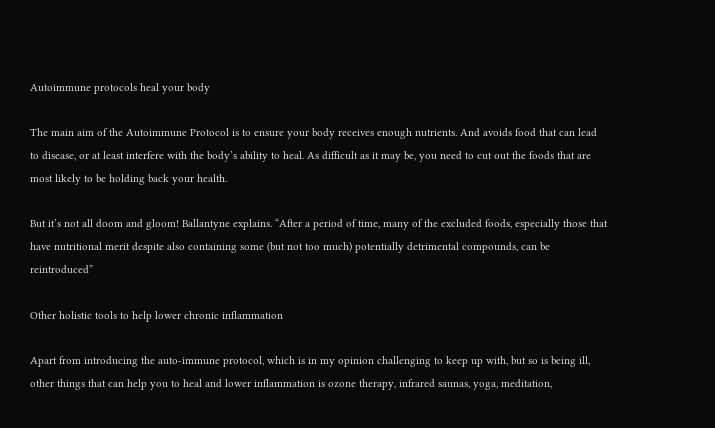Autoimmune protocols heal your body

The main aim of the Autoimmune Protocol is to ensure your body receives enough nutrients. And avoids food that can lead to disease, or at least interfere with the body’s ability to heal. As difficult as it may be, you need to cut out the foods that are most likely to be holding back your health.

But it’s not all doom and gloom! Ballantyne explains. “After a period of time, many of the excluded foods, especially those that have nutritional merit despite also containing some (but not too much) potentially detrimental compounds, can be reintroduced”

Other holistic tools to help lower chronic inflammation

Apart from introducing the auto-immune protocol, which is in my opinion challenging to keep up with, but so is being ill, other things that can help you to heal and lower inflammation is ozone therapy, infrared saunas, yoga, meditation,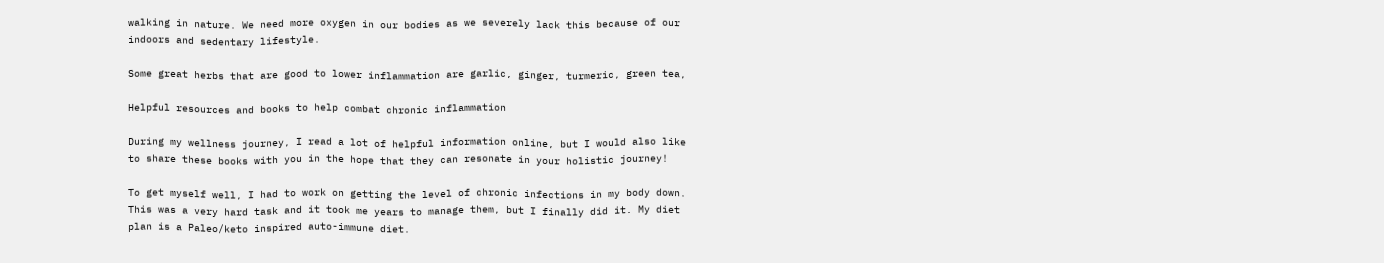walking in nature. We need more oxygen in our bodies as we severely lack this because of our indoors and sedentary lifestyle.

Some great herbs that are good to lower inflammation are garlic, ginger, turmeric, green tea,

Helpful resources and books to help combat chronic inflammation

During my wellness journey, I read a lot of helpful information online, but I would also like to share these books with you in the hope that they can resonate in your holistic journey!

To get myself well, I had to work on getting the level of chronic infections in my body down. This was a very hard task and it took me years to manage them, but I finally did it. My diet plan is a Paleo/keto inspired auto-immune diet.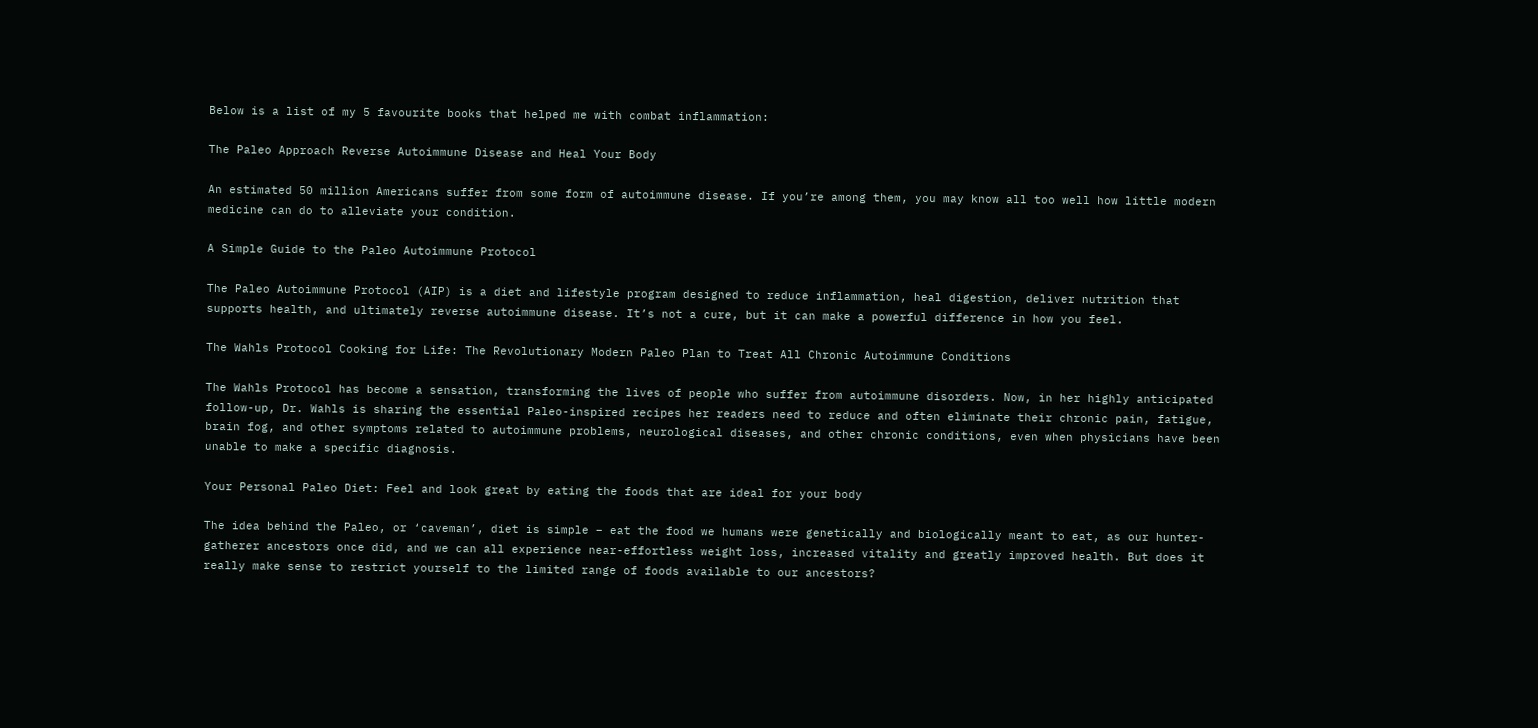Below is a list of my 5 favourite books that helped me with combat inflammation:

The Paleo Approach Reverse Autoimmune Disease and Heal Your Body

An estimated 50 million Americans suffer from some form of autoimmune disease. If you’re among them, you may know all too well how little modern medicine can do to alleviate your condition.

A Simple Guide to the Paleo Autoimmune Protocol

The Paleo Autoimmune Protocol (AIP) is a diet and lifestyle program designed to reduce inflammation, heal digestion, deliver nutrition that supports health, and ultimately reverse autoimmune disease. It’s not a cure, but it can make a powerful difference in how you feel.

The Wahls Protocol Cooking for Life: The Revolutionary Modern Paleo Plan to Treat All Chronic Autoimmune Conditions

The Wahls Protocol has become a sensation, transforming the lives of people who suffer from autoimmune disorders. Now, in her highly anticipated follow-up, Dr. Wahls is sharing the essential Paleo-inspired recipes her readers need to reduce and often eliminate their chronic pain, fatigue, brain fog, and other symptoms related to autoimmune problems, neurological diseases, and other chronic conditions, even when physicians have been unable to make a specific diagnosis.

Your Personal Paleo Diet: Feel and look great by eating the foods that are ideal for your body

The idea behind the Paleo, or ‘caveman’, diet is simple – eat the food we humans were genetically and biologically meant to eat, as our hunter-gatherer ancestors once did, and we can all experience near-effortless weight loss, increased vitality and greatly improved health. But does it really make sense to restrict yourself to the limited range of foods available to our ancestors?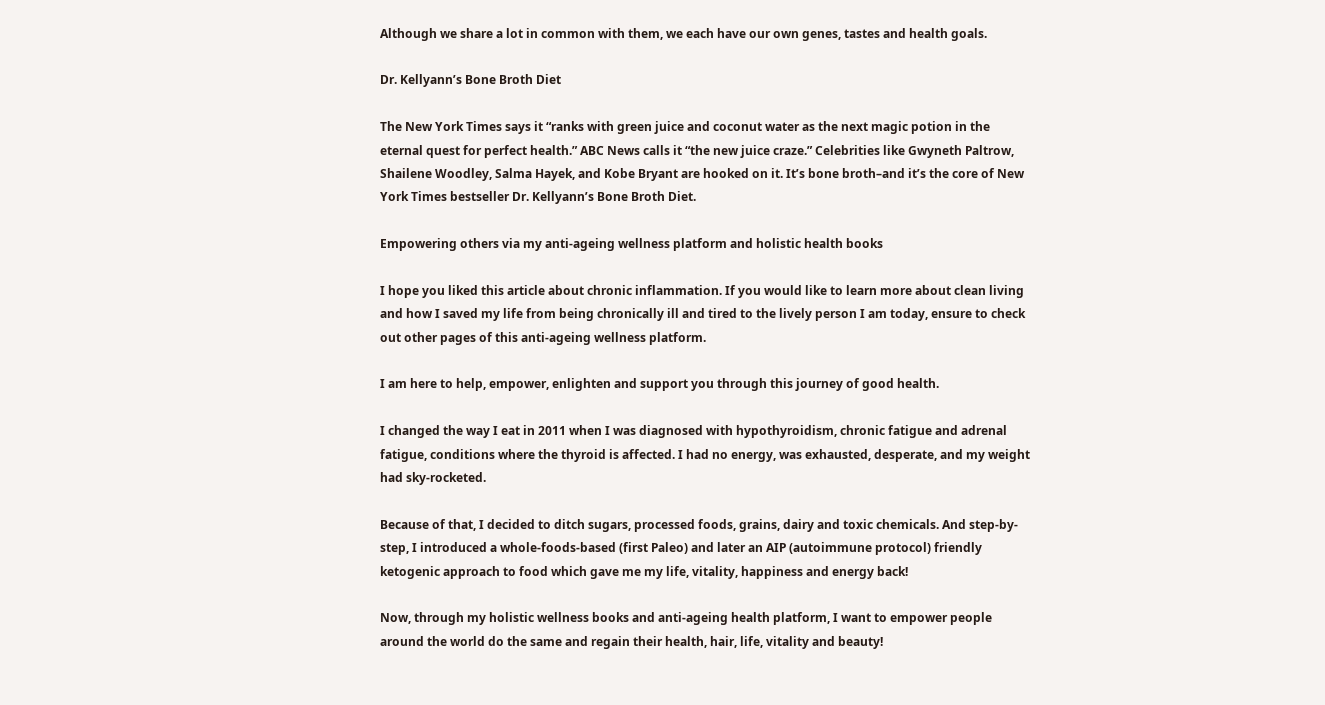Although we share a lot in common with them, we each have our own genes, tastes and health goals.

Dr. Kellyann’s Bone Broth Diet

The New York Times says it “ranks with green juice and coconut water as the next magic potion in the eternal quest for perfect health.” ABC News calls it “the new juice craze.” Celebrities like Gwyneth Paltrow, Shailene Woodley, Salma Hayek, and Kobe Bryant are hooked on it. It’s bone broth–and it’s the core of New York Times bestseller Dr. Kellyann’s Bone Broth Diet.

Empowering others via my anti-ageing wellness platform and holistic health books

I hope you liked this article about chronic inflammation. If you would like to learn more about clean living and how I saved my life from being chronically ill and tired to the lively person I am today, ensure to check out other pages of this anti-ageing wellness platform.

I am here to help, empower, enlighten and support you through this journey of good health.

I changed the way I eat in 2011 when I was diagnosed with hypothyroidism, chronic fatigue and adrenal fatigue, conditions where the thyroid is affected. I had no energy, was exhausted, desperate, and my weight had sky-rocketed.

Because of that, I decided to ditch sugars, processed foods, grains, dairy and toxic chemicals. And step-by-step, I introduced a whole-foods-based (first Paleo) and later an AIP (autoimmune protocol) friendly ketogenic approach to food which gave me my life, vitality, happiness and energy back!

Now, through my holistic wellness books and anti-ageing health platform, I want to empower people around the world do the same and regain their health, hair, life, vitality and beauty!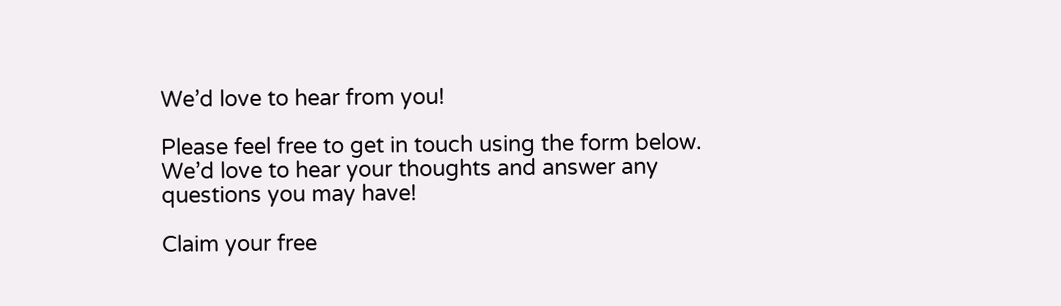We’d love to hear from you!

Please feel free to get in touch using the form below. We’d love to hear your thoughts and answer any questions you may have!

Claim your free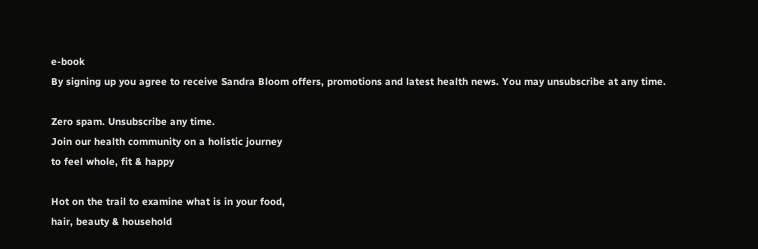e-book
By signing up you agree to receive Sandra Bloom offers, promotions and latest health news. You may unsubscribe at any time.

Zero spam. Unsubscribe any time.
Join our health community on a holistic journey
to feel whole, fit & happy

Hot on the trail to examine what is in your food,
hair, beauty & household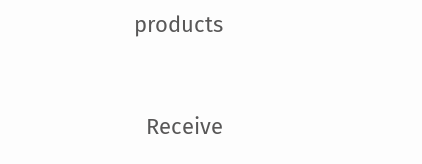products


  Receive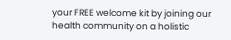your FREE welcome kit by joining our health community on a holistic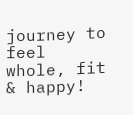journey to feel
whole, fit & happy!